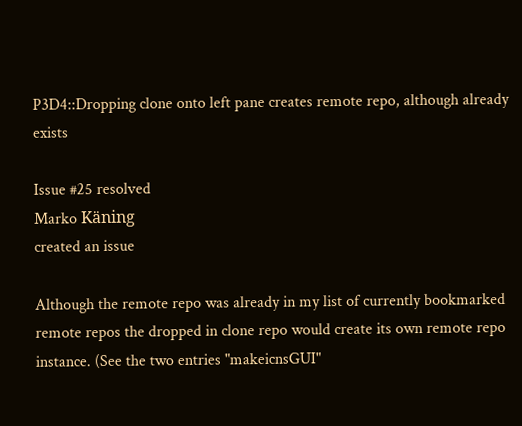P3D4::Dropping clone onto left pane creates remote repo, although already exists

Issue #25 resolved
Marko Käning
created an issue

Although the remote repo was already in my list of currently bookmarked remote repos the dropped in clone repo would create its own remote repo instance. (See the two entries "makeicnsGUI"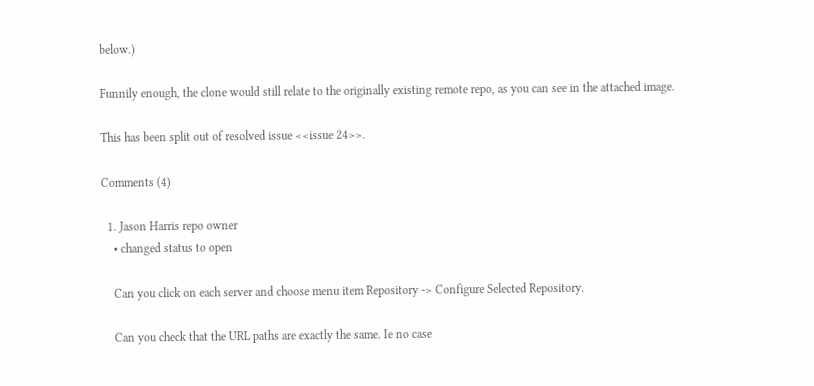below.)

Funnily enough, the clone would still relate to the originally existing remote repo, as you can see in the attached image.

This has been split out of resolved issue <<issue 24>>.

Comments (4)

  1. Jason Harris repo owner
    • changed status to open

    Can you click on each server and choose menu item Repository -> Configure Selected Repository.

    Can you check that the URL paths are exactly the same. Ie no case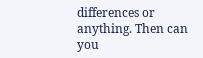differences or anything. Then can you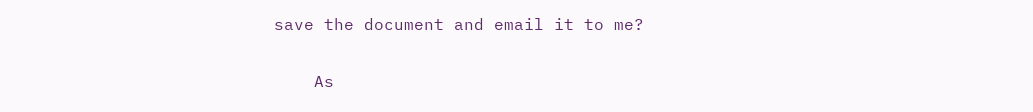save the document and email it to me?

    As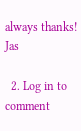always thanks! Jas

  2. Log in to comment